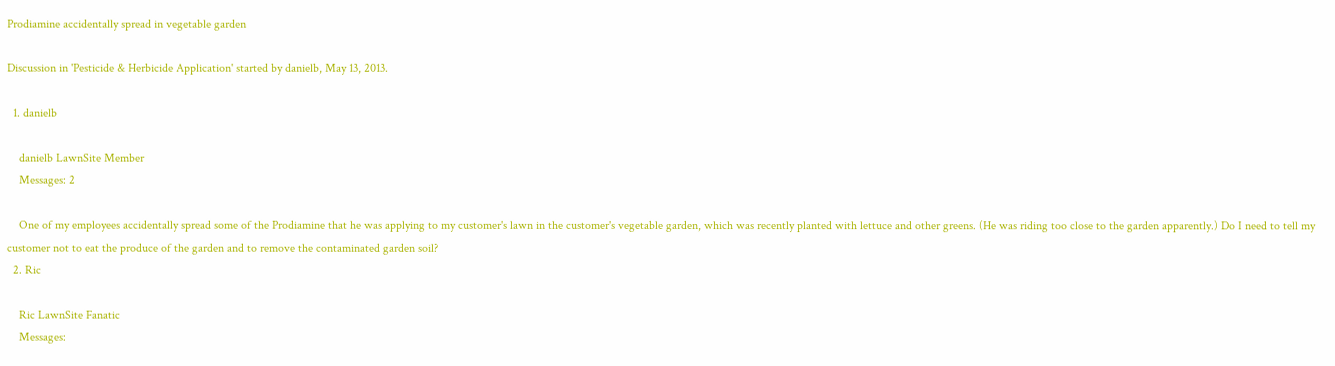Prodiamine accidentally spread in vegetable garden

Discussion in 'Pesticide & Herbicide Application' started by danielb, May 13, 2013.

  1. danielb

    danielb LawnSite Member
    Messages: 2

    One of my employees accidentally spread some of the Prodiamine that he was applying to my customer's lawn in the customer's vegetable garden, which was recently planted with lettuce and other greens. (He was riding too close to the garden apparently.) Do I need to tell my customer not to eat the produce of the garden and to remove the contaminated garden soil?
  2. Ric

    Ric LawnSite Fanatic
    Messages: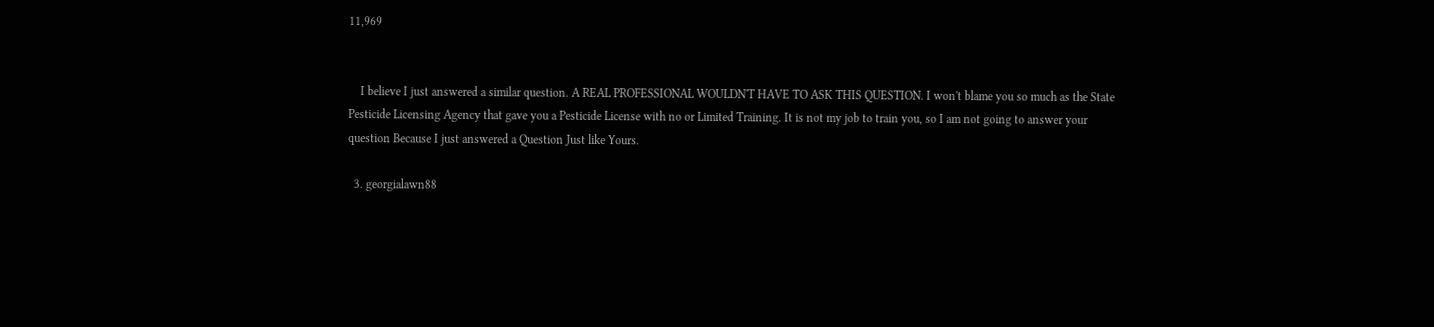11,969


    I believe I just answered a similar question. A REAL PROFESSIONAL WOULDN'T HAVE TO ASK THIS QUESTION. I won't blame you so much as the State Pesticide Licensing Agency that gave you a Pesticide License with no or Limited Training. It is not my job to train you, so I am not going to answer your question Because I just answered a Question Just like Yours.

  3. georgialawn88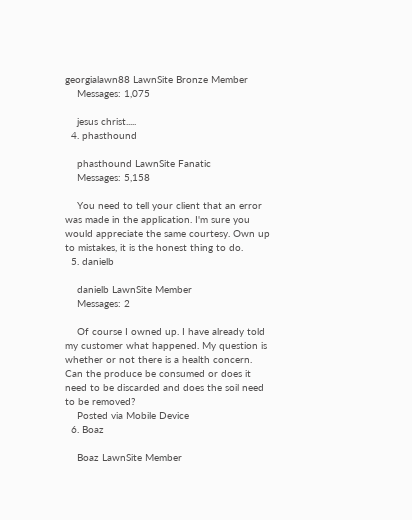georgialawn88 LawnSite Bronze Member
    Messages: 1,075

    jesus christ.....
  4. phasthound

    phasthound LawnSite Fanatic
    Messages: 5,158

    You need to tell your client that an error was made in the application. I'm sure you would appreciate the same courtesy. Own up to mistakes, it is the honest thing to do.
  5. danielb

    danielb LawnSite Member
    Messages: 2

    Of course I owned up. I have already told my customer what happened. My question is whether or not there is a health concern. Can the produce be consumed or does it need to be discarded and does the soil need to be removed?
    Posted via Mobile Device
  6. Boaz

    Boaz LawnSite Member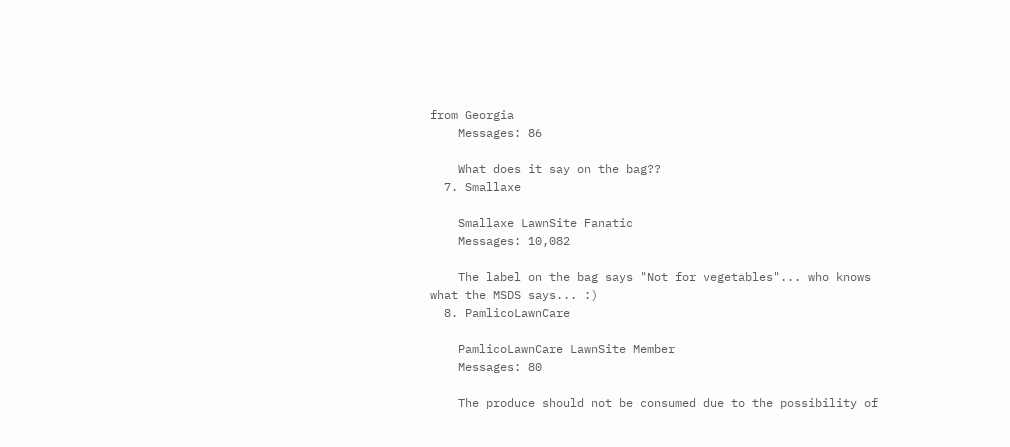from Georgia
    Messages: 86

    What does it say on the bag??
  7. Smallaxe

    Smallaxe LawnSite Fanatic
    Messages: 10,082

    The label on the bag says "Not for vegetables"... who knows what the MSDS says... :)
  8. PamlicoLawnCare

    PamlicoLawnCare LawnSite Member
    Messages: 80

    The produce should not be consumed due to the possibility of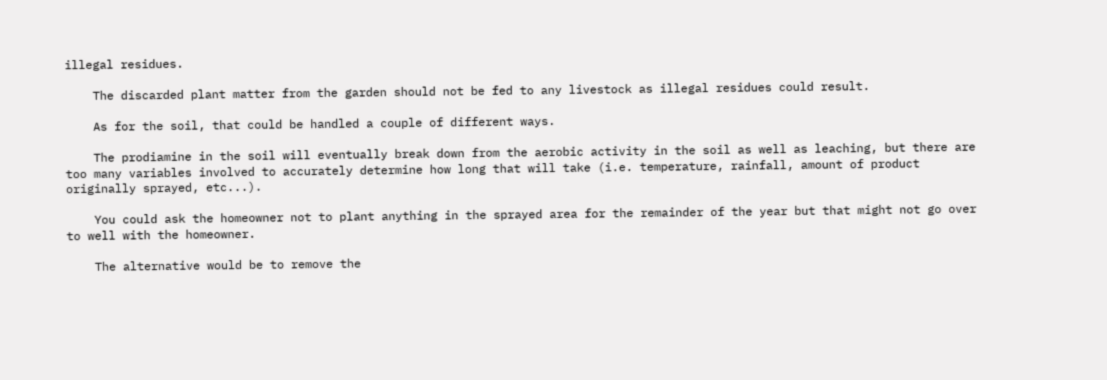illegal residues.

    The discarded plant matter from the garden should not be fed to any livestock as illegal residues could result.

    As for the soil, that could be handled a couple of different ways.

    The prodiamine in the soil will eventually break down from the aerobic activity in the soil as well as leaching, but there are too many variables involved to accurately determine how long that will take (i.e. temperature, rainfall, amount of product originally sprayed, etc...).

    You could ask the homeowner not to plant anything in the sprayed area for the remainder of the year but that might not go over to well with the homeowner.

    The alternative would be to remove the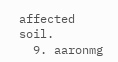affected soil.
  9. aaronmg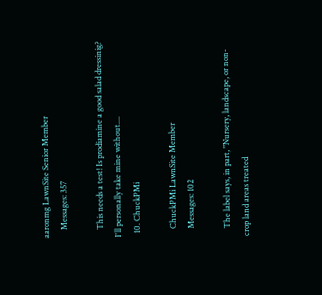aaronmg LawnSite Senior Member
    Messages: 357

    This needs a test! Is prodiamine a good salad dressinig? I'll personally take mine without....
  10. ChuckPMi

    ChuckPMi LawnSite Member
    Messages: 102

    The label says, in part, "Nursery, landscape, or non-crop land areas treated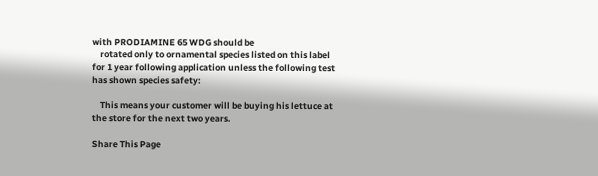with PRODIAMINE 65 WDG should be
    rotated only to ornamental species listed on this label for 1 year following application unless the following test has shown species safety:

    This means your customer will be buying his lettuce at the store for the next two years.

Share This Page